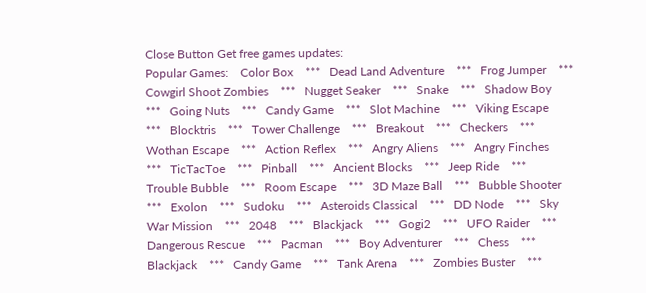Close Button Get free games updates:
Popular Games:    Color Box    ***   Dead Land Adventure    ***   Frog Jumper    ***   Cowgirl Shoot Zombies    ***   Nugget Seaker    ***   Snake    ***   Shadow Boy    ***   Going Nuts    ***   Candy Game    ***   Slot Machine    ***   Viking Escape    ***   Blocktris    ***   Tower Challenge    ***   Breakout    ***   Checkers    ***   Wothan Escape    ***   Action Reflex    ***   Angry Aliens    ***   Angry Finches    ***   TicTacToe    ***   Pinball    ***   Ancient Blocks    ***   Jeep Ride    ***   Trouble Bubble    ***   Room Escape    ***   3D Maze Ball    ***   Bubble Shooter    ***   Exolon    ***   Sudoku    ***   Asteroids Classical    ***   DD Node    ***   Sky War Mission    ***   2048    ***   Blackjack    ***   Gogi2    ***   UFO Raider    ***   Dangerous Rescue    ***   Pacman    ***   Boy Adventurer    ***   Chess    ***   Blackjack    ***   Candy Game    ***   Tank Arena    ***   Zombies Buster    ***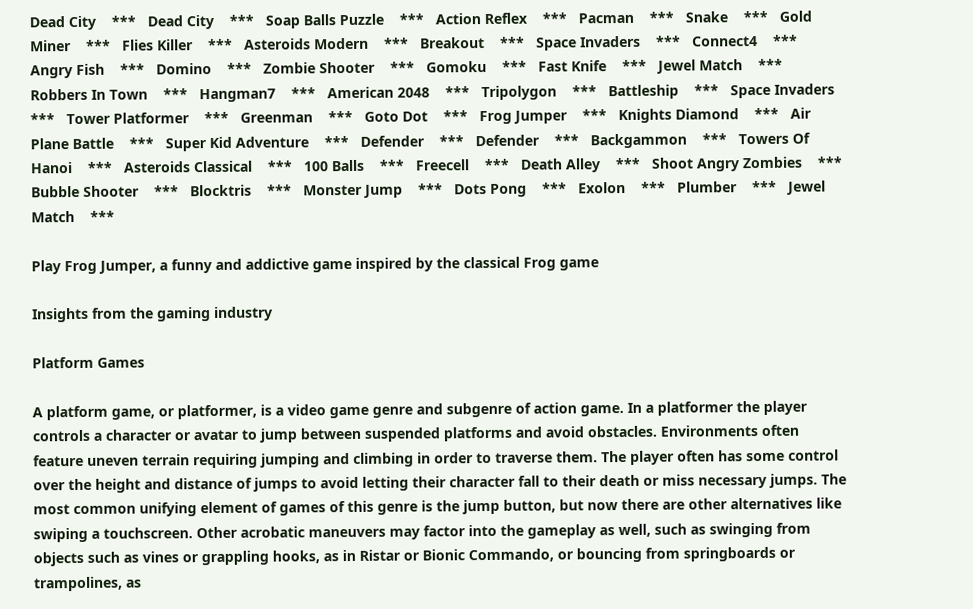Dead City    ***   Dead City    ***   Soap Balls Puzzle    ***   Action Reflex    ***   Pacman    ***   Snake    ***   Gold Miner    ***   Flies Killer    ***   Asteroids Modern    ***   Breakout    ***   Space Invaders    ***   Connect4    ***   Angry Fish    ***   Domino    ***   Zombie Shooter    ***   Gomoku    ***   Fast Knife    ***   Jewel Match    ***   Robbers In Town    ***   Hangman7    ***   American 2048    ***   Tripolygon    ***   Battleship    ***   Space Invaders    ***   Tower Platformer    ***   Greenman    ***   Goto Dot    ***   Frog Jumper    ***   Knights Diamond    ***   Air Plane Battle    ***   Super Kid Adventure    ***   Defender    ***   Defender    ***   Backgammon    ***   Towers Of Hanoi    ***   Asteroids Classical    ***   100 Balls    ***   Freecell    ***   Death Alley    ***   Shoot Angry Zombies    ***   Bubble Shooter    ***   Blocktris    ***   Monster Jump    ***   Dots Pong    ***   Exolon    ***   Plumber    ***   Jewel Match    ***

Play Frog Jumper, a funny and addictive game inspired by the classical Frog game

Insights from the gaming industry

Platform Games

A platform game, or platformer, is a video game genre and subgenre of action game. In a platformer the player controls a character or avatar to jump between suspended platforms and avoid obstacles. Environments often feature uneven terrain requiring jumping and climbing in order to traverse them. The player often has some control over the height and distance of jumps to avoid letting their character fall to their death or miss necessary jumps. The most common unifying element of games of this genre is the jump button, but now there are other alternatives like swiping a touchscreen. Other acrobatic maneuvers may factor into the gameplay as well, such as swinging from objects such as vines or grappling hooks, as in Ristar or Bionic Commando, or bouncing from springboards or trampolines, as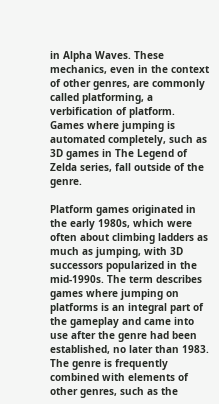in Alpha Waves. These mechanics, even in the context of other genres, are commonly called platforming, a verbification of platform. Games where jumping is automated completely, such as 3D games in The Legend of Zelda series, fall outside of the genre.

Platform games originated in the early 1980s, which were often about climbing ladders as much as jumping, with 3D successors popularized in the mid-1990s. The term describes games where jumping on platforms is an integral part of the gameplay and came into use after the genre had been established, no later than 1983. The genre is frequently combined with elements of other genres, such as the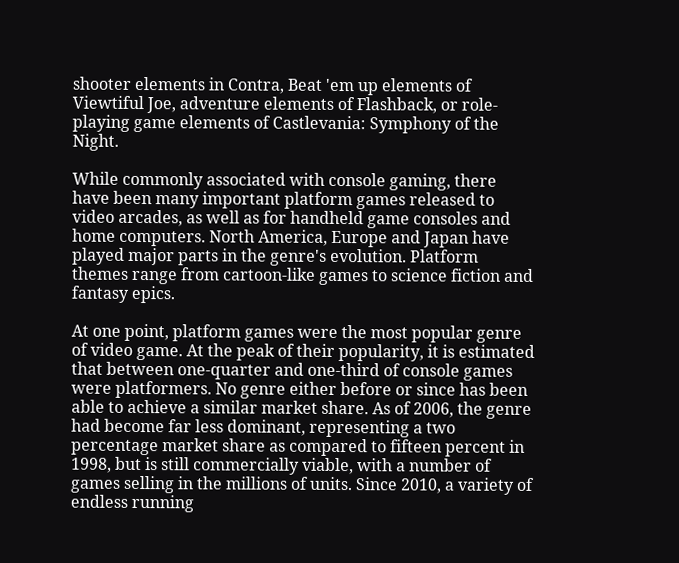shooter elements in Contra, Beat 'em up elements of Viewtiful Joe, adventure elements of Flashback, or role-playing game elements of Castlevania: Symphony of the Night.

While commonly associated with console gaming, there have been many important platform games released to video arcades, as well as for handheld game consoles and home computers. North America, Europe and Japan have played major parts in the genre's evolution. Platform themes range from cartoon-like games to science fiction and fantasy epics.

At one point, platform games were the most popular genre of video game. At the peak of their popularity, it is estimated that between one-quarter and one-third of console games were platformers. No genre either before or since has been able to achieve a similar market share. As of 2006, the genre had become far less dominant, representing a two percentage market share as compared to fifteen percent in 1998, but is still commercially viable, with a number of games selling in the millions of units. Since 2010, a variety of endless running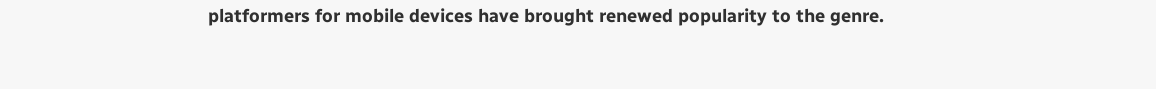platformers for mobile devices have brought renewed popularity to the genre.